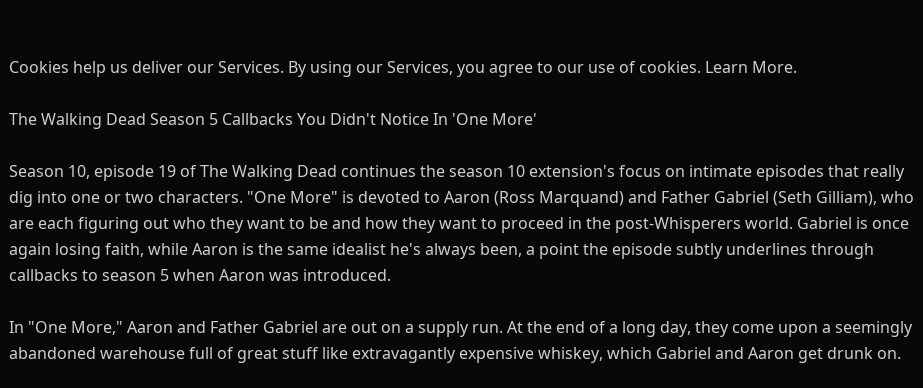Cookies help us deliver our Services. By using our Services, you agree to our use of cookies. Learn More.

The Walking Dead Season 5 Callbacks You Didn't Notice In 'One More'

Season 10, episode 19 of The Walking Dead continues the season 10 extension's focus on intimate episodes that really dig into one or two characters. "One More" is devoted to Aaron (Ross Marquand) and Father Gabriel (Seth Gilliam), who are each figuring out who they want to be and how they want to proceed in the post-Whisperers world. Gabriel is once again losing faith, while Aaron is the same idealist he's always been, a point the episode subtly underlines through callbacks to season 5 when Aaron was introduced.

In "One More," Aaron and Father Gabriel are out on a supply run. At the end of a long day, they come upon a seemingly abandoned warehouse full of great stuff like extravagantly expensive whiskey, which Gabriel and Aaron get drunk on.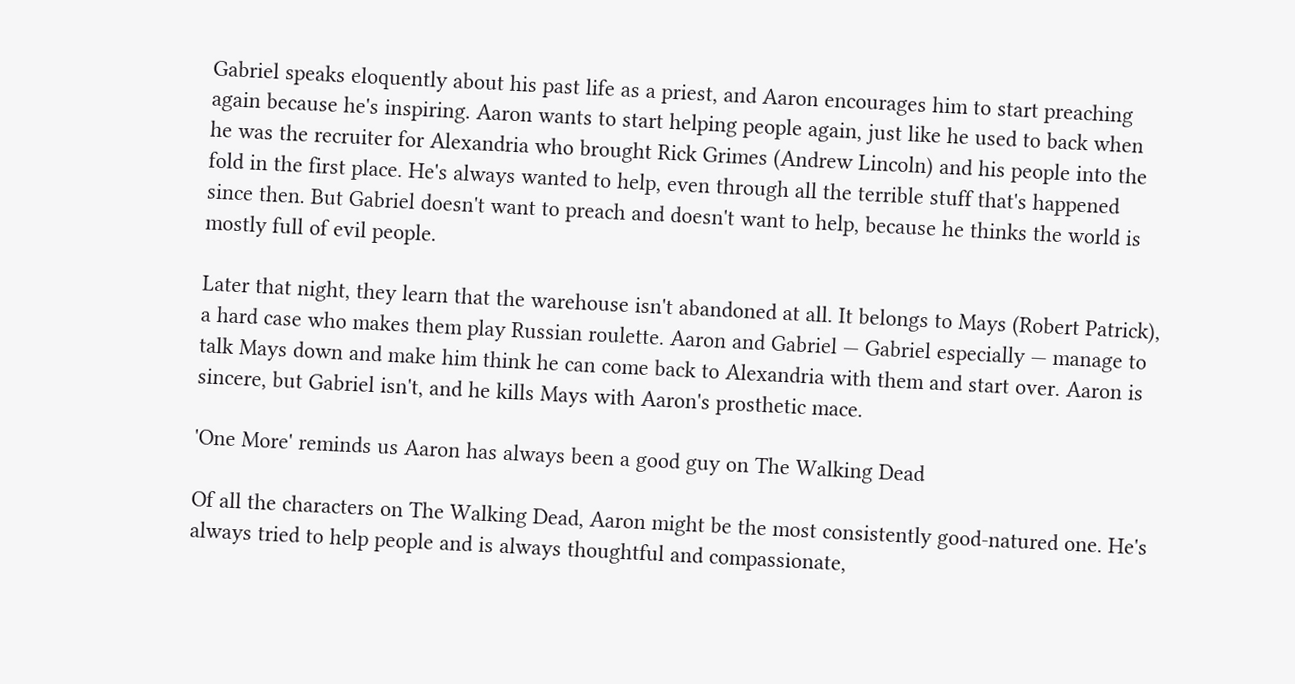Gabriel speaks eloquently about his past life as a priest, and Aaron encourages him to start preaching again because he's inspiring. Aaron wants to start helping people again, just like he used to back when he was the recruiter for Alexandria who brought Rick Grimes (Andrew Lincoln) and his people into the fold in the first place. He's always wanted to help, even through all the terrible stuff that's happened since then. But Gabriel doesn't want to preach and doesn't want to help, because he thinks the world is mostly full of evil people.

Later that night, they learn that the warehouse isn't abandoned at all. It belongs to Mays (Robert Patrick), a hard case who makes them play Russian roulette. Aaron and Gabriel — Gabriel especially — manage to talk Mays down and make him think he can come back to Alexandria with them and start over. Aaron is sincere, but Gabriel isn't, and he kills Mays with Aaron's prosthetic mace.

'One More' reminds us Aaron has always been a good guy on The Walking Dead

Of all the characters on The Walking Dead, Aaron might be the most consistently good-natured one. He's always tried to help people and is always thoughtful and compassionate,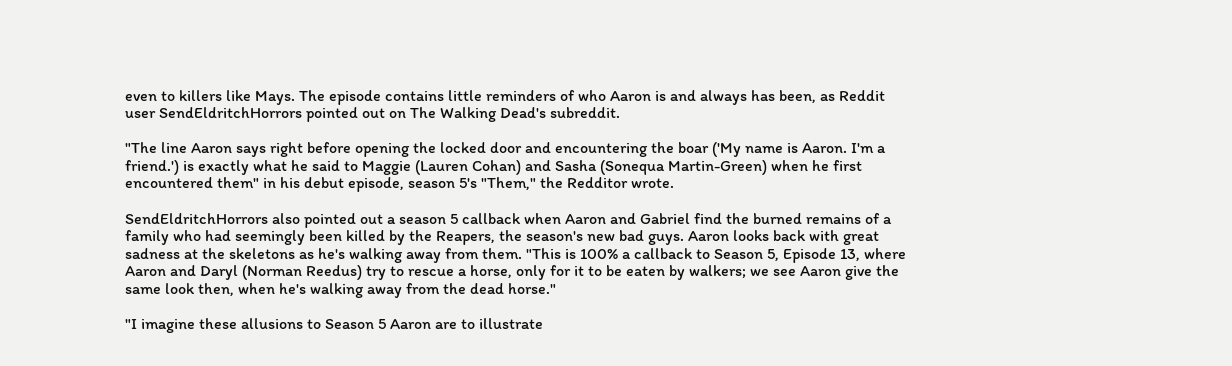even to killers like Mays. The episode contains little reminders of who Aaron is and always has been, as Reddit user SendEldritchHorrors pointed out on The Walking Dead's subreddit.

"The line Aaron says right before opening the locked door and encountering the boar ('My name is Aaron. I'm a friend.') is exactly what he said to Maggie (Lauren Cohan) and Sasha (Sonequa Martin-Green) when he first encountered them" in his debut episode, season 5's "Them," the Redditor wrote.

SendEldritchHorrors also pointed out a season 5 callback when Aaron and Gabriel find the burned remains of a family who had seemingly been killed by the Reapers, the season's new bad guys. Aaron looks back with great sadness at the skeletons as he's walking away from them. "This is 100% a callback to Season 5, Episode 13, where Aaron and Daryl (Norman Reedus) try to rescue a horse, only for it to be eaten by walkers; we see Aaron give the same look then, when he's walking away from the dead horse."

"I imagine these allusions to Season 5 Aaron are to illustrate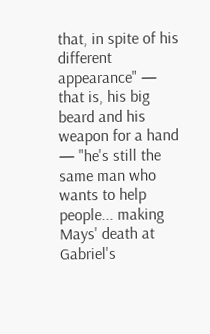that, in spite of his different appearance" — that is, his big beard and his weapon for a hand — "he's still the same man who wants to help people... making Mays' death at Gabriel's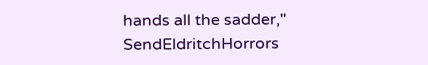hands all the sadder," SendEldritchHorrors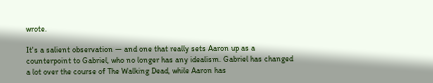wrote.

It's a salient observation — and one that really sets Aaron up as a counterpoint to Gabriel, who no longer has any idealism. Gabriel has changed a lot over the course of The Walking Dead, while Aaron has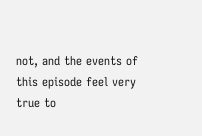not, and the events of this episode feel very true to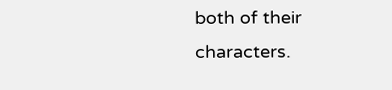both of their characters.